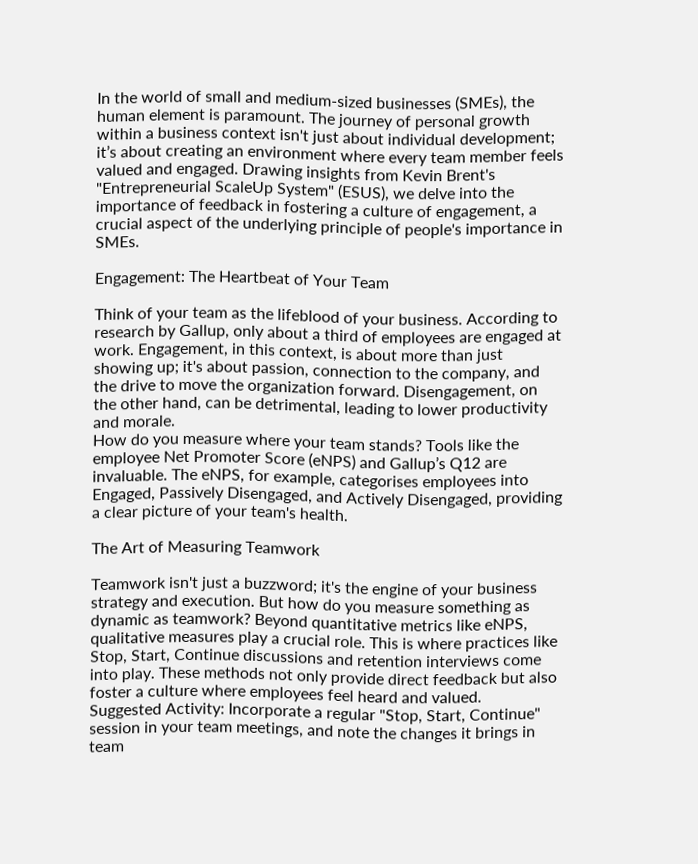In the world of small and medium-sized businesses (SMEs), the human element is paramount. The journey of personal growth within a business context isn't just about individual development; it’s about creating an environment where every team member feels valued and engaged. Drawing insights from Kevin Brent's "Entrepreneurial ScaleUp System" (ESUS), we delve into the importance of feedback in fostering a culture of engagement, a crucial aspect of the underlying principle of people's importance in SMEs.

Engagement: The Heartbeat of Your Team

Think of your team as the lifeblood of your business. According to research by Gallup, only about a third of employees are engaged at work. Engagement, in this context, is about more than just showing up; it's about passion, connection to the company, and the drive to move the organization forward. Disengagement, on the other hand, can be detrimental, leading to lower productivity and morale.
How do you measure where your team stands? Tools like the employee Net Promoter Score (eNPS) and Gallup’s Q12 are invaluable. The eNPS, for example, categorises employees into Engaged, Passively Disengaged, and Actively Disengaged, providing a clear picture of your team's health.

The Art of Measuring Teamwork

Teamwork isn't just a buzzword; it's the engine of your business strategy and execution. But how do you measure something as dynamic as teamwork? Beyond quantitative metrics like eNPS, qualitative measures play a crucial role. This is where practices like Stop, Start, Continue discussions and retention interviews come into play. These methods not only provide direct feedback but also foster a culture where employees feel heard and valued.
Suggested Activity: Incorporate a regular "Stop, Start, Continue" session in your team meetings, and note the changes it brings in team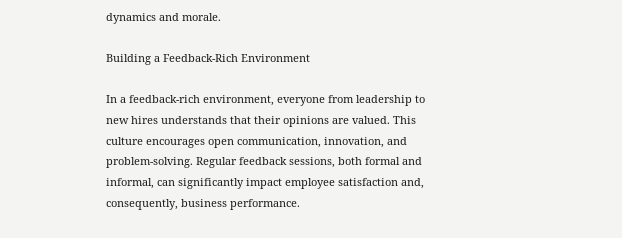dynamics and morale.

Building a Feedback-Rich Environment

In a feedback-rich environment, everyone from leadership to new hires understands that their opinions are valued. This culture encourages open communication, innovation, and problem-solving. Regular feedback sessions, both formal and informal, can significantly impact employee satisfaction and, consequently, business performance.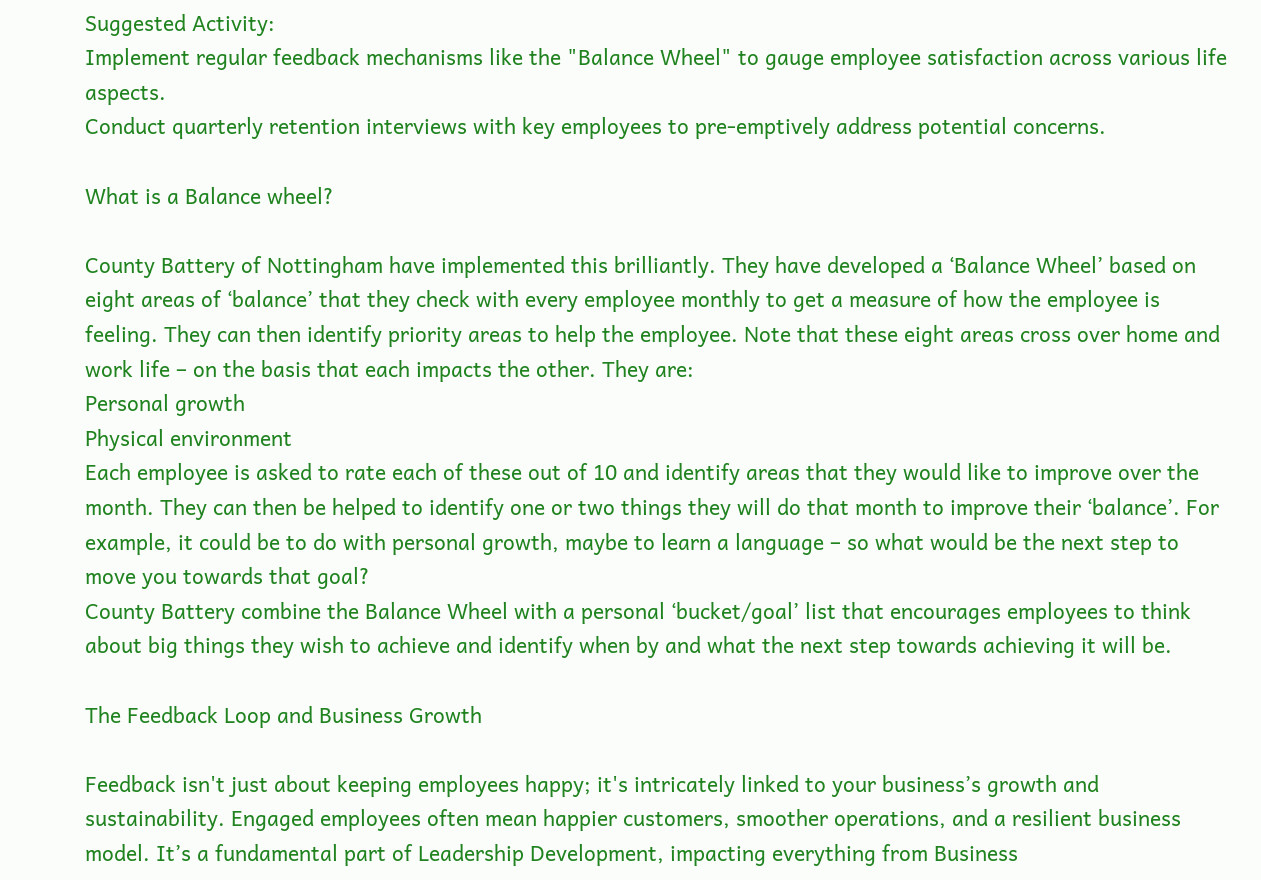Suggested Activity:
Implement regular feedback mechanisms like the "Balance Wheel" to gauge employee satisfaction across various life aspects.
Conduct quarterly retention interviews with key employees to pre-emptively address potential concerns.

What is a Balance wheel?

County Battery of Nottingham have implemented this brilliantly. They have developed a ‘Balance Wheel’ based on eight areas of ‘balance’ that they check with every employee monthly to get a measure of how the employee is feeling. They can then identify priority areas to help the employee. Note that these eight areas cross over home and work life – on the basis that each impacts the other. They are:
Personal growth
Physical environment
Each employee is asked to rate each of these out of 10 and identify areas that they would like to improve over the month. They can then be helped to identify one or two things they will do that month to improve their ‘balance’. For example, it could be to do with personal growth, maybe to learn a language – so what would be the next step to move you towards that goal?
County Battery combine the Balance Wheel with a personal ‘bucket/goal’ list that encourages employees to think about big things they wish to achieve and identify when by and what the next step towards achieving it will be.

The Feedback Loop and Business Growth

Feedback isn't just about keeping employees happy; it's intricately linked to your business’s growth and sustainability. Engaged employees often mean happier customers, smoother operations, and a resilient business model. It’s a fundamental part of Leadership Development, impacting everything from Business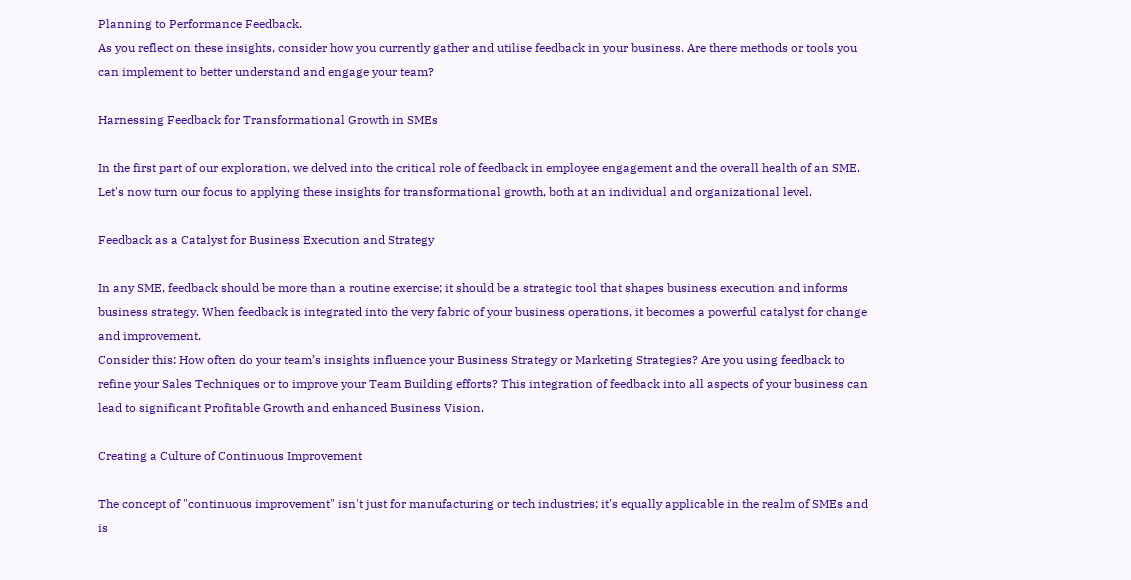Planning to Performance Feedback.
As you reflect on these insights, consider how you currently gather and utilise feedback in your business. Are there methods or tools you can implement to better understand and engage your team?

Harnessing Feedback for Transformational Growth in SMEs

In the first part of our exploration, we delved into the critical role of feedback in employee engagement and the overall health of an SME. Let's now turn our focus to applying these insights for transformational growth, both at an individual and organizational level.

Feedback as a Catalyst for Business Execution and Strategy

In any SME, feedback should be more than a routine exercise; it should be a strategic tool that shapes business execution and informs business strategy. When feedback is integrated into the very fabric of your business operations, it becomes a powerful catalyst for change and improvement.
Consider this: How often do your team’s insights influence your Business Strategy or Marketing Strategies? Are you using feedback to refine your Sales Techniques or to improve your Team Building efforts? This integration of feedback into all aspects of your business can lead to significant Profitable Growth and enhanced Business Vision.

Creating a Culture of Continuous Improvement

The concept of "continuous improvement" isn't just for manufacturing or tech industries; it's equally applicable in the realm of SMEs and is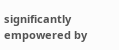significantly empowered by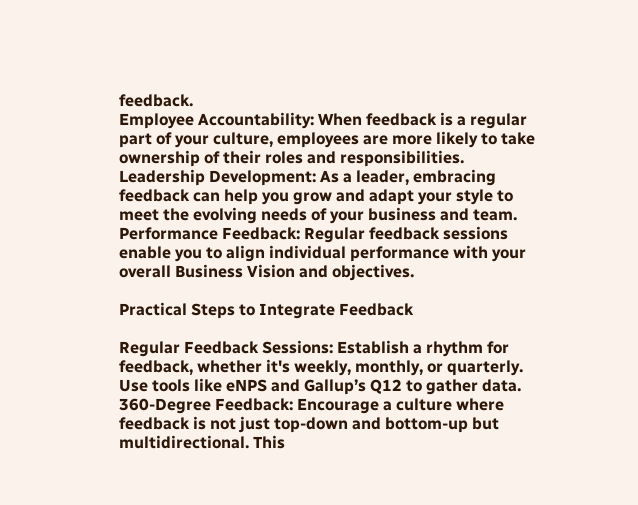feedback.
Employee Accountability: When feedback is a regular part of your culture, employees are more likely to take ownership of their roles and responsibilities.
Leadership Development: As a leader, embracing feedback can help you grow and adapt your style to meet the evolving needs of your business and team.
Performance Feedback: Regular feedback sessions enable you to align individual performance with your overall Business Vision and objectives.

Practical Steps to Integrate Feedback

Regular Feedback Sessions: Establish a rhythm for feedback, whether it's weekly, monthly, or quarterly. Use tools like eNPS and Gallup’s Q12 to gather data.
360-Degree Feedback: Encourage a culture where feedback is not just top-down and bottom-up but multidirectional. This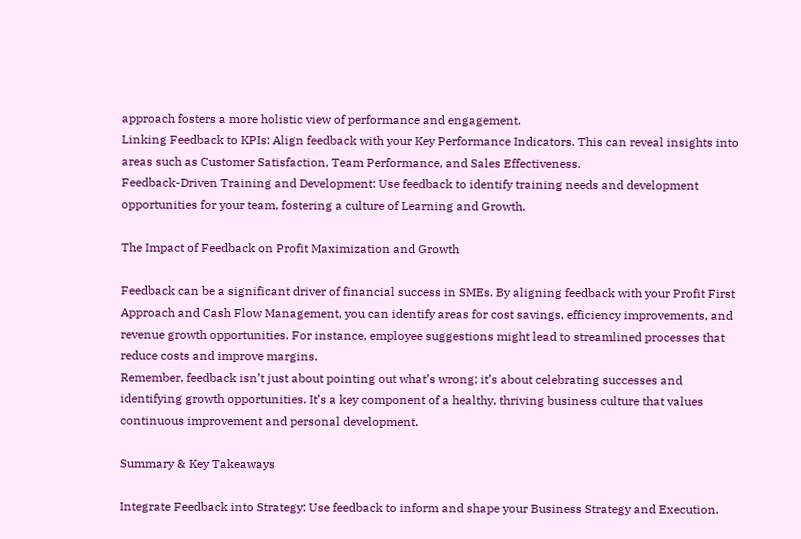approach fosters a more holistic view of performance and engagement.
Linking Feedback to KPIs: Align feedback with your Key Performance Indicators. This can reveal insights into areas such as Customer Satisfaction, Team Performance, and Sales Effectiveness.
Feedback-Driven Training and Development: Use feedback to identify training needs and development opportunities for your team, fostering a culture of Learning and Growth.

The Impact of Feedback on Profit Maximization and Growth

Feedback can be a significant driver of financial success in SMEs. By aligning feedback with your Profit First Approach and Cash Flow Management, you can identify areas for cost savings, efficiency improvements, and revenue growth opportunities. For instance, employee suggestions might lead to streamlined processes that reduce costs and improve margins.
Remember, feedback isn’t just about pointing out what’s wrong; it’s about celebrating successes and identifying growth opportunities. It’s a key component of a healthy, thriving business culture that values continuous improvement and personal development.

Summary & Key Takeaways

Integrate Feedback into Strategy: Use feedback to inform and shape your Business Strategy and Execution.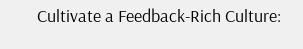Cultivate a Feedback-Rich Culture: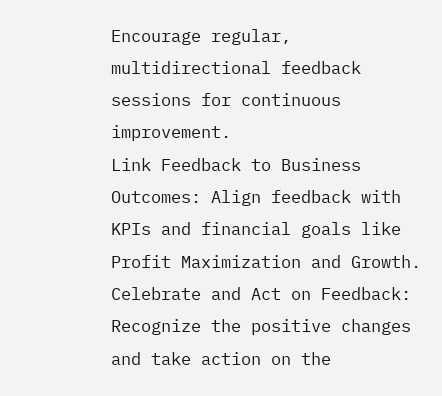Encourage regular, multidirectional feedback sessions for continuous improvement.
Link Feedback to Business Outcomes: Align feedback with KPIs and financial goals like Profit Maximization and Growth.
Celebrate and Act on Feedback: Recognize the positive changes and take action on the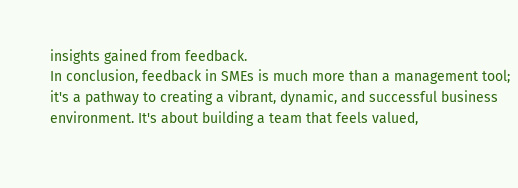insights gained from feedback.
In conclusion, feedback in SMEs is much more than a management tool; it's a pathway to creating a vibrant, dynamic, and successful business environment. It's about building a team that feels valued,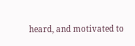heard, and motivated to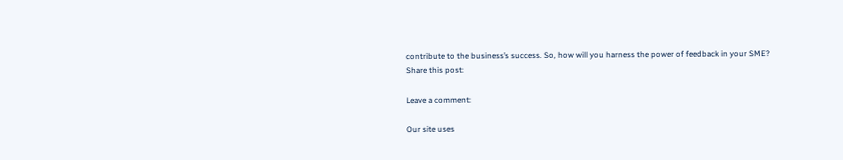contribute to the business’s success. So, how will you harness the power of feedback in your SME?
Share this post:

Leave a comment:

Our site uses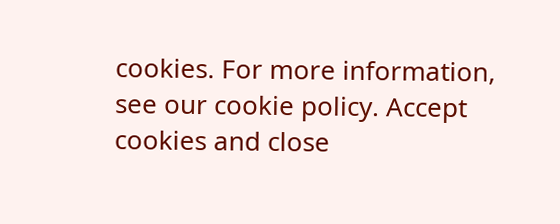cookies. For more information, see our cookie policy. Accept cookies and close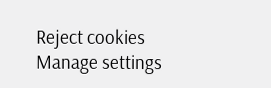Reject cookies Manage settings